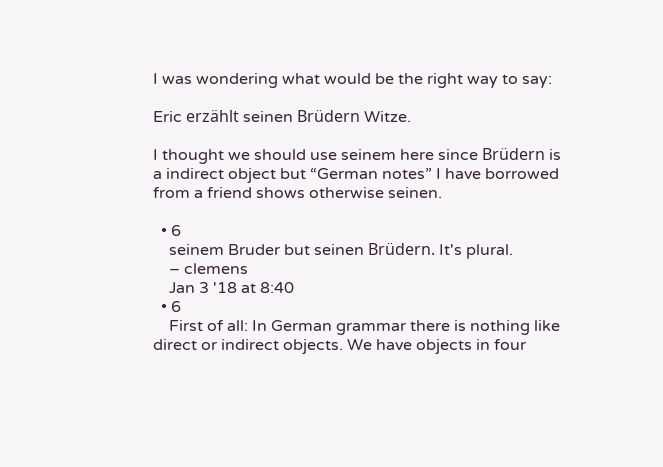I was wondering what would be the right way to say:

Eric erzählt seinen Brüdern Witze.

I thought we should use seinem here since Brüdern is a indirect object but “German notes” I have borrowed from a friend shows otherwise seinen.

  • 6
    seinem Bruder but seinen Brüdern. It's plural.
    – clemens
    Jan 3 '18 at 8:40
  • 6
    First of all: In German grammar there is nothing like direct or indirect objects. We have objects in four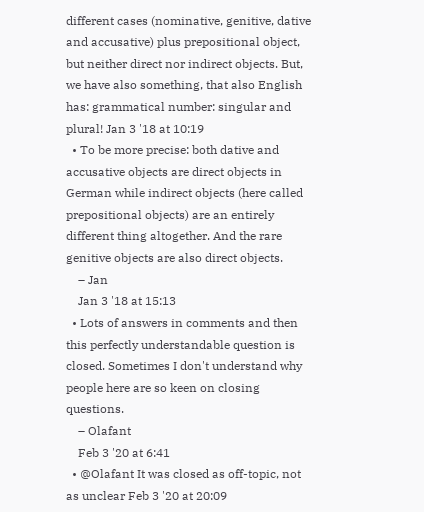different cases (nominative, genitive, dative and accusative) plus prepositional object, but neither direct nor indirect objects. But, we have also something, that also English has: grammatical number: singular and plural! Jan 3 '18 at 10:19
  • To be more precise: both dative and accusative objects are direct objects in German while indirect objects (here called prepositional objects) are an entirely different thing altogether. And the rare genitive objects are also direct objects.
    – Jan
    Jan 3 '18 at 15:13
  • Lots of answers in comments and then this perfectly understandable question is closed. Sometimes I don't understand why people here are so keen on closing questions.
    – Olafant
    Feb 3 '20 at 6:41
  • @Olafant It was closed as off-topic, not as unclear Feb 3 '20 at 20:09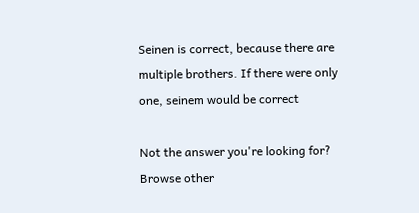Seinen is correct, because there are multiple brothers. If there were only one, seinem would be correct

Not the answer you're looking for? Browse other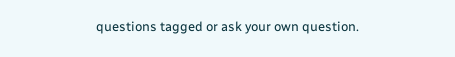questions tagged or ask your own question.